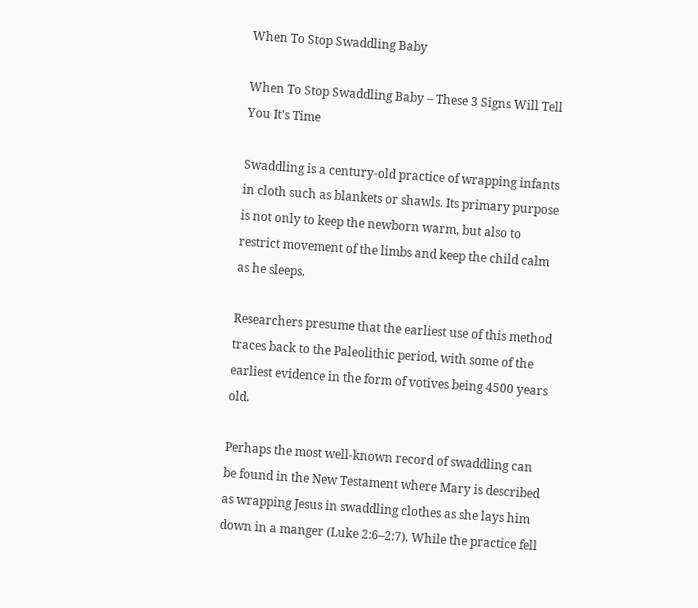When To Stop Swaddling Baby

When To Stop Swaddling Baby – These 3 Signs Will Tell You It’s Time

Swaddling is a century-old practice of wrapping infants in cloth such as blankets or shawls. Its primary purpose is not only to keep the newborn warm, but also to restrict movement of the limbs and keep the child calm as he sleeps.

Researchers presume that the earliest use of this method traces back to the Paleolithic period, with some of the earliest evidence in the form of votives being 4500 years old.

Perhaps the most well-known record of swaddling can be found in the New Testament where Mary is described as wrapping Jesus in swaddling clothes as she lays him down in a manger (Luke 2:6–2:7). While the practice fell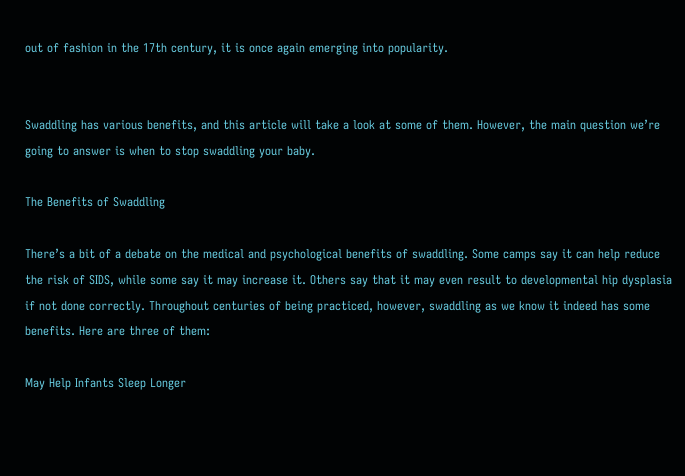out of fashion in the 17th century, it is once again emerging into popularity.


Swaddling has various benefits, and this article will take a look at some of them. However, the main question we’re going to answer is when to stop swaddling your baby.

The Benefits of Swaddling

There’s a bit of a debate on the medical and psychological benefits of swaddling. Some camps say it can help reduce the risk of SIDS, while some say it may increase it. Others say that it may even result to developmental hip dysplasia if not done correctly. Throughout centuries of being practiced, however, swaddling as we know it indeed has some benefits. Here are three of them:

May Help Infants Sleep Longer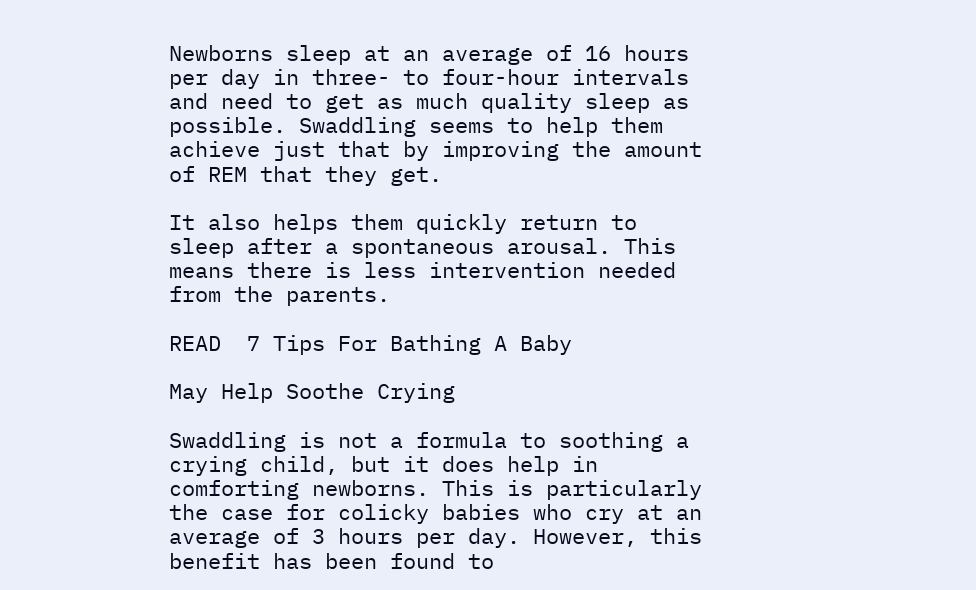Newborns sleep at an average of 16 hours per day in three- to four-hour intervals and need to get as much quality sleep as possible. Swaddling seems to help them achieve just that by improving the amount of REM that they get.

It also helps them quickly return to sleep after a spontaneous arousal. This means there is less intervention needed from the parents.

READ  7 Tips For Bathing A Baby

May Help Soothe Crying

Swaddling is not a formula to soothing a crying child, but it does help in comforting newborns. This is particularly the case for colicky babies who cry at an average of 3 hours per day. However, this benefit has been found to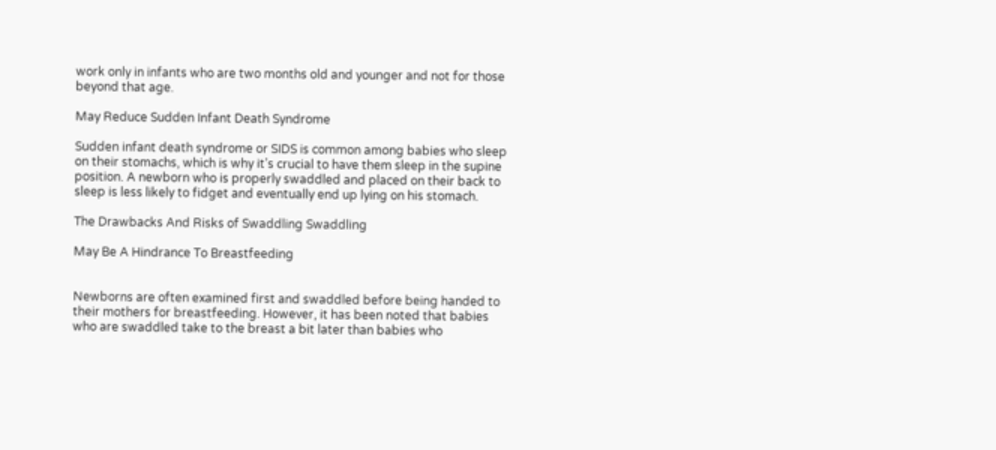work only in infants who are two months old and younger and not for those beyond that age.

May Reduce Sudden Infant Death Syndrome

Sudden infant death syndrome or SIDS is common among babies who sleep on their stomachs, which is why it’s crucial to have them sleep in the supine position. A newborn who is properly swaddled and placed on their back to sleep is less likely to fidget and eventually end up lying on his stomach.

The Drawbacks And Risks of Swaddling Swaddling

May Be A Hindrance To Breastfeeding


Newborns are often examined first and swaddled before being handed to their mothers for breastfeeding. However, it has been noted that babies who are swaddled take to the breast a bit later than babies who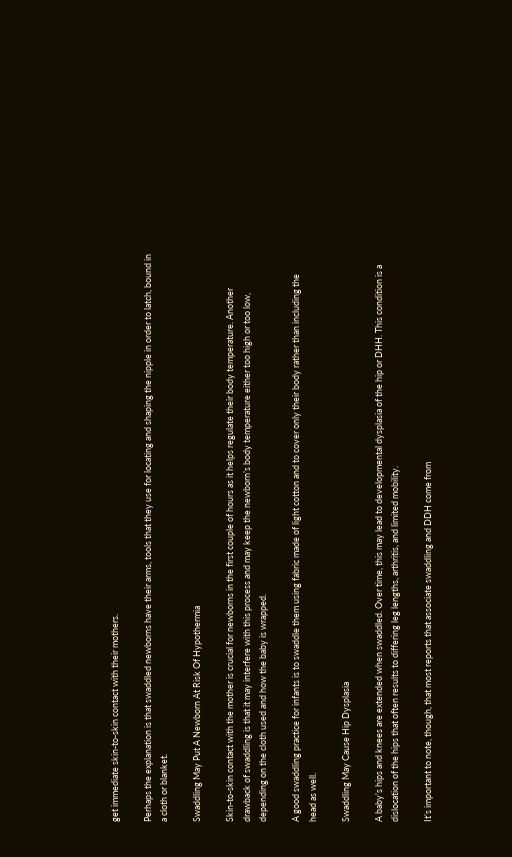get immediate skin-to-skin contact with their mothers.

Perhaps the explanation is that swaddled newborns have their arms, tools that they use for locating and shaping the nipple in order to latch, bound in a cloth or blanket.

Swaddling May Put A Newborn At Risk Of Hypothermia

Skin-to-skin contact with the mother is crucial for newborns in the first couple of hours as it helps regulate their body temperature. Another drawback of swaddling is that it may interfere with this process and may keep the newborn’s body temperature either too high or too low, depending on the cloth used and how the baby is wrapped.

A good swaddling practice for infants is to swaddle them using fabric made of light cotton and to cover only their body rather than including the head as well.

Swaddling May Cause Hip Dysplasia

A baby’s hips and knees are extended when swaddled. Over time, this may lead to developmental dysplasia of the hip or DHH. This condition is a dislocation of the hips that often results to differing leg lengths, arthritis, and limited mobility.

It’s important to note, though, that most reports that associate swaddling and DDH come from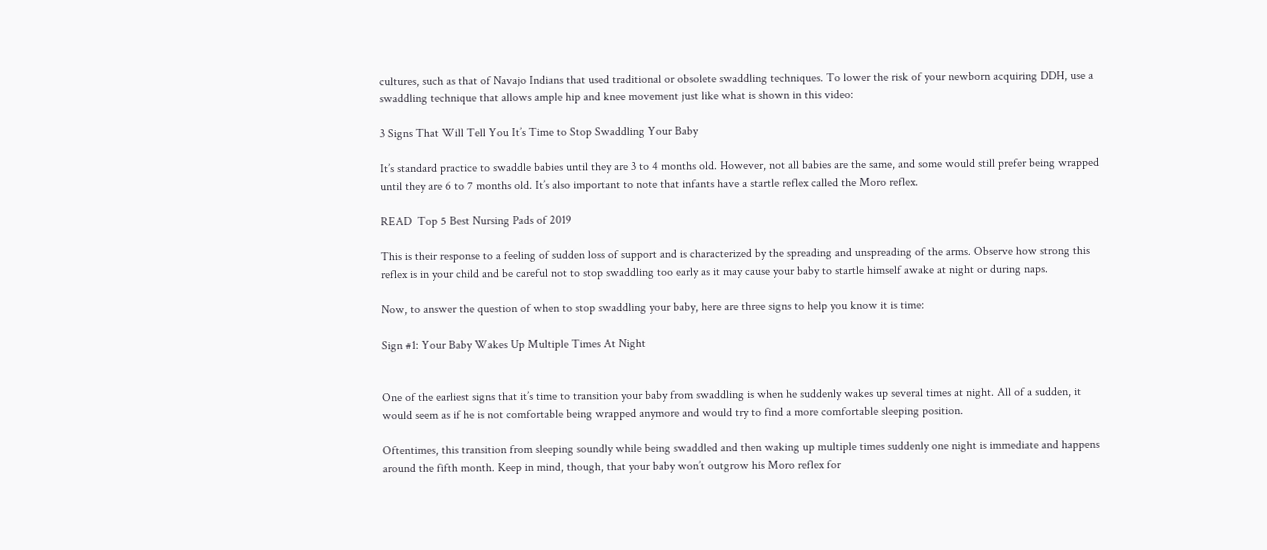cultures, such as that of Navajo Indians that used traditional or obsolete swaddling techniques. To lower the risk of your newborn acquiring DDH, use a swaddling technique that allows ample hip and knee movement just like what is shown in this video:

3 Signs That Will Tell You It’s Time to Stop Swaddling Your Baby

It’s standard practice to swaddle babies until they are 3 to 4 months old. However, not all babies are the same, and some would still prefer being wrapped until they are 6 to 7 months old. It’s also important to note that infants have a startle reflex called the Moro reflex.

READ  Top 5 Best Nursing Pads of 2019

This is their response to a feeling of sudden loss of support and is characterized by the spreading and unspreading of the arms. Observe how strong this reflex is in your child and be careful not to stop swaddling too early as it may cause your baby to startle himself awake at night or during naps.

Now, to answer the question of when to stop swaddling your baby, here are three signs to help you know it is time:

Sign #1: Your Baby Wakes Up Multiple Times At Night


One of the earliest signs that it’s time to transition your baby from swaddling is when he suddenly wakes up several times at night. All of a sudden, it would seem as if he is not comfortable being wrapped anymore and would try to find a more comfortable sleeping position.

Oftentimes, this transition from sleeping soundly while being swaddled and then waking up multiple times suddenly one night is immediate and happens around the fifth month. Keep in mind, though, that your baby won’t outgrow his Moro reflex for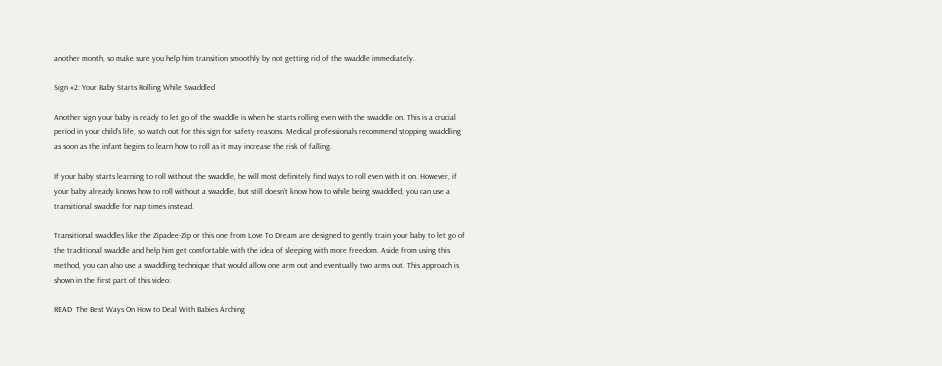another month, so make sure you help him transition smoothly by not getting rid of the swaddle immediately.

Sign #2: Your Baby Starts Rolling While Swaddled

Another sign your baby is ready to let go of the swaddle is when he starts rolling even with the swaddle on. This is a crucial period in your child’s life, so watch out for this sign for safety reasons. Medical professionals recommend stopping swaddling as soon as the infant begins to learn how to roll as it may increase the risk of falling.

If your baby starts learning to roll without the swaddle, he will most definitely find ways to roll even with it on. However, if your baby already knows how to roll without a swaddle, but still doesn’t know how to while being swaddled, you can use a transitional swaddle for nap times instead.

Transitional swaddles like the Zipadee-Zip or this one from Love To Dream are designed to gently train your baby to let go of the traditional swaddle and help him get comfortable with the idea of sleeping with more freedom. Aside from using this method, you can also use a swaddling technique that would allow one arm out and eventually two arms out. This approach is shown in the first part of this video:

READ  The Best Ways On How to Deal With Babies Arching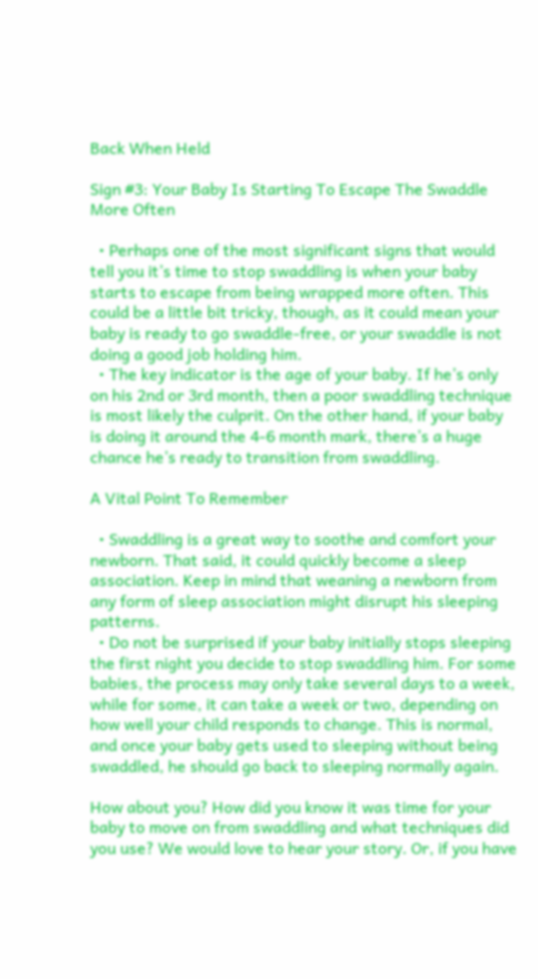Back When Held

Sign #3: Your Baby Is Starting To Escape The Swaddle More Often

  • Perhaps one of the most significant signs that would tell you it’s time to stop swaddling is when your baby starts to escape from being wrapped more often. This could be a little bit tricky, though, as it could mean your baby is ready to go swaddle-free, or your swaddle is not doing a good job holding him.
  • The key indicator is the age of your baby. If he’s only on his 2nd or 3rd month, then a poor swaddling technique is most likely the culprit. On the other hand, if your baby is doing it around the 4-6 month mark, there’s a huge chance he’s ready to transition from swaddling.

A Vital Point To Remember

  • Swaddling is a great way to soothe and comfort your newborn. That said, it could quickly become a sleep association. Keep in mind that weaning a newborn from any form of sleep association might disrupt his sleeping patterns.
  • Do not be surprised if your baby initially stops sleeping the first night you decide to stop swaddling him. For some babies, the process may only take several days to a week, while for some, it can take a week or two, depending on how well your child responds to change. This is normal, and once your baby gets used to sleeping without being swaddled, he should go back to sleeping normally again.

How about you? How did you know it was time for your baby to move on from swaddling and what techniques did you use? We would love to hear your story. Or, if you have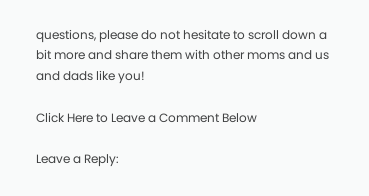questions, please do not hesitate to scroll down a bit more and share them with other moms and us and dads like you!

Click Here to Leave a Comment Below

Leave a Reply: